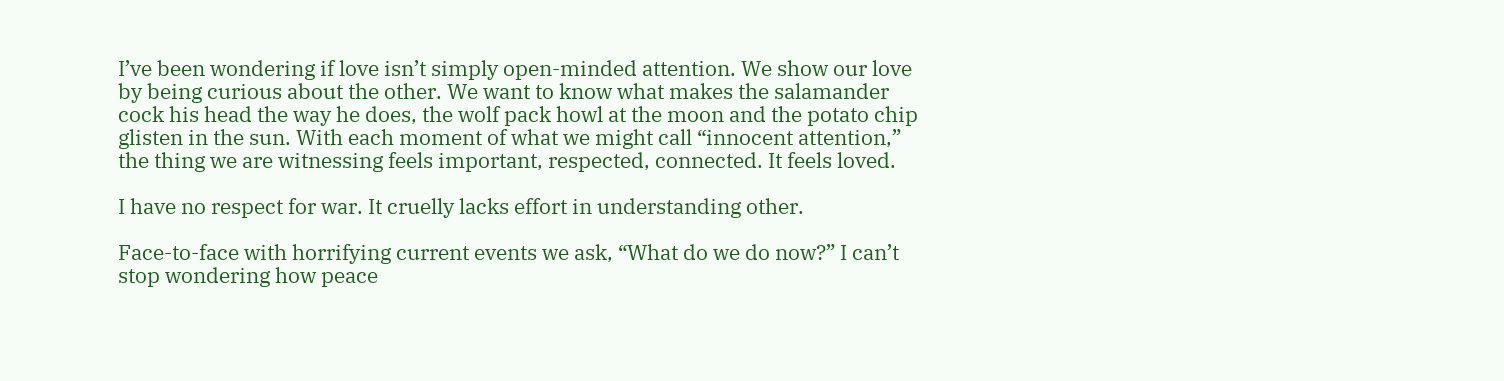I’ve been wondering if love isn’t simply open-minded attention. We show our love by being curious about the other. We want to know what makes the salamander cock his head the way he does, the wolf pack howl at the moon and the potato chip glisten in the sun. With each moment of what we might call “innocent attention,” the thing we are witnessing feels important, respected, connected. It feels loved.

I have no respect for war. It cruelly lacks effort in understanding other.

Face-to-face with horrifying current events we ask, “What do we do now?” I can’t stop wondering how peace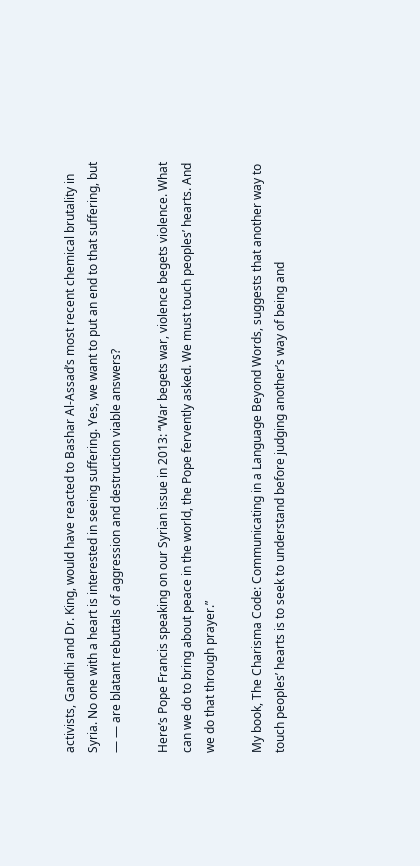activists, Gandhi and Dr. King, would have reacted to Bashar Al-Assad’s most recent chemical brutality in Syria. No one with a heart is interested in seeing suffering. Yes, we want to put an end to that suffering, but — — are blatant rebuttals of aggression and destruction viable answers?

Here’s Pope Francis speaking on our Syrian issue in 2013: “War begets war, violence begets violence. What can we do to bring about peace in the world, the Pope fervently asked. We must touch peoples’ hearts. And we do that through prayer.”

My book, The Charisma Code: Communicating in a Language Beyond Words, suggests that another way to touch peoples’ hearts is to seek to understand before judging another’s way of being and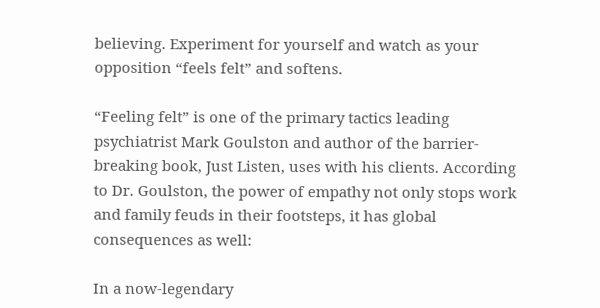believing. Experiment for yourself and watch as your opposition “feels felt” and softens.

“Feeling felt” is one of the primary tactics leading psychiatrist Mark Goulston and author of the barrier-breaking book, Just Listen, uses with his clients. According to Dr. Goulston, the power of empathy not only stops work and family feuds in their footsteps, it has global consequences as well:

In a now-legendary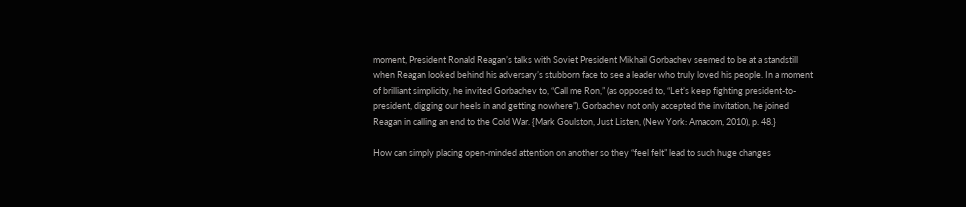moment, President Ronald Reagan’s talks with Soviet President Mikhail Gorbachev seemed to be at a standstill when Reagan looked behind his adversary’s stubborn face to see a leader who truly loved his people. In a moment of brilliant simplicity, he invited Gorbachev to, “Call me Ron,” (as opposed to, “Let’s keep fighting president-to-president, digging our heels in and getting nowhere”). Gorbachev not only accepted the invitation, he joined Reagan in calling an end to the Cold War. {Mark Goulston, Just Listen, (New York: Amacom, 2010), p. 48.}

How can simply placing open-minded attention on another so they “feel felt” lead to such huge changes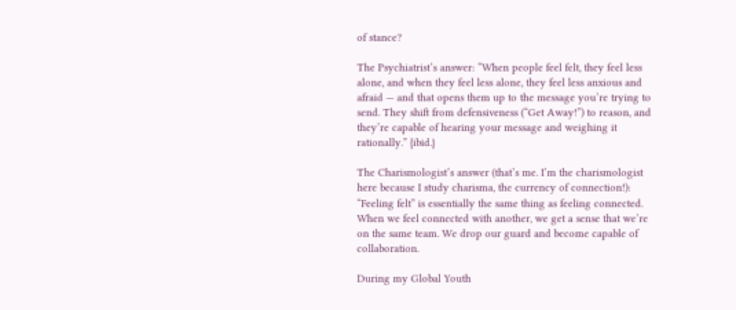of stance?

The Psychiatrist’s answer: “When people feel felt, they feel less alone, and when they feel less alone, they feel less anxious and afraid — and that opens them up to the message you’re trying to send. They shift from defensiveness (“Get Away!”) to reason, and they’re capable of hearing your message and weighing it rationally.” {ibid.}

The Charismologist’s answer (that’s me. I’m the charismologist here because I study charisma, the currency of connection!): “Feeling felt” is essentially the same thing as feeling connected. When we feel connected with another, we get a sense that we’re on the same team. We drop our guard and become capable of collaboration.

During my Global Youth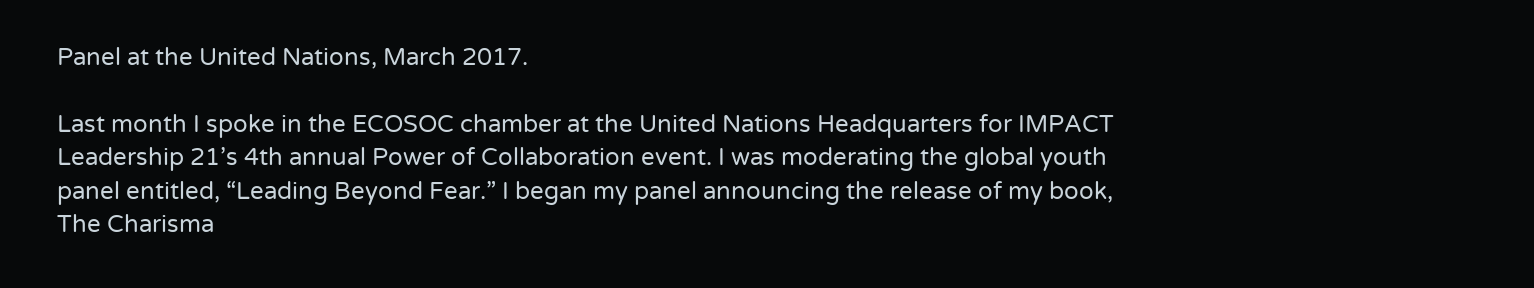Panel at the United Nations, March 2017.

Last month I spoke in the ECOSOC chamber at the United Nations Headquarters for IMPACT Leadership 21’s 4th annual Power of Collaboration event. I was moderating the global youth panel entitled, “Leading Beyond Fear.” I began my panel announcing the release of my book, The Charisma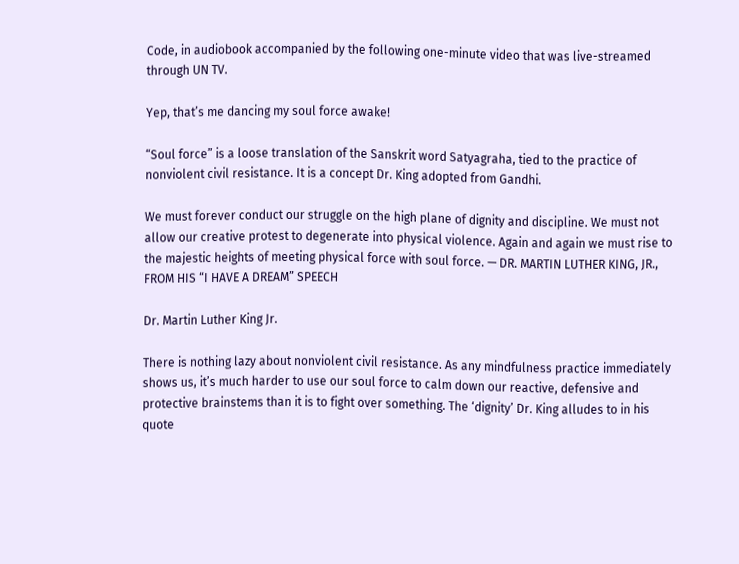Code, in audiobook accompanied by the following one-minute video that was live-streamed through UN TV.

Yep, that’s me dancing my soul force awake!

“Soul force” is a loose translation of the Sanskrit word Satyagraha, tied to the practice of nonviolent civil resistance. It is a concept Dr. King adopted from Gandhi.

We must forever conduct our struggle on the high plane of dignity and discipline. We must not allow our creative protest to degenerate into physical violence. Again and again we must rise to the majestic heights of meeting physical force with soul force. — DR. MARTIN LUTHER KING, JR., FROM HIS “I HAVE A DREAM” SPEECH

Dr. Martin Luther King Jr.

There is nothing lazy about nonviolent civil resistance. As any mindfulness practice immediately shows us, it’s much harder to use our soul force to calm down our reactive, defensive and protective brainstems than it is to fight over something. The ‘dignity’ Dr. King alludes to in his quote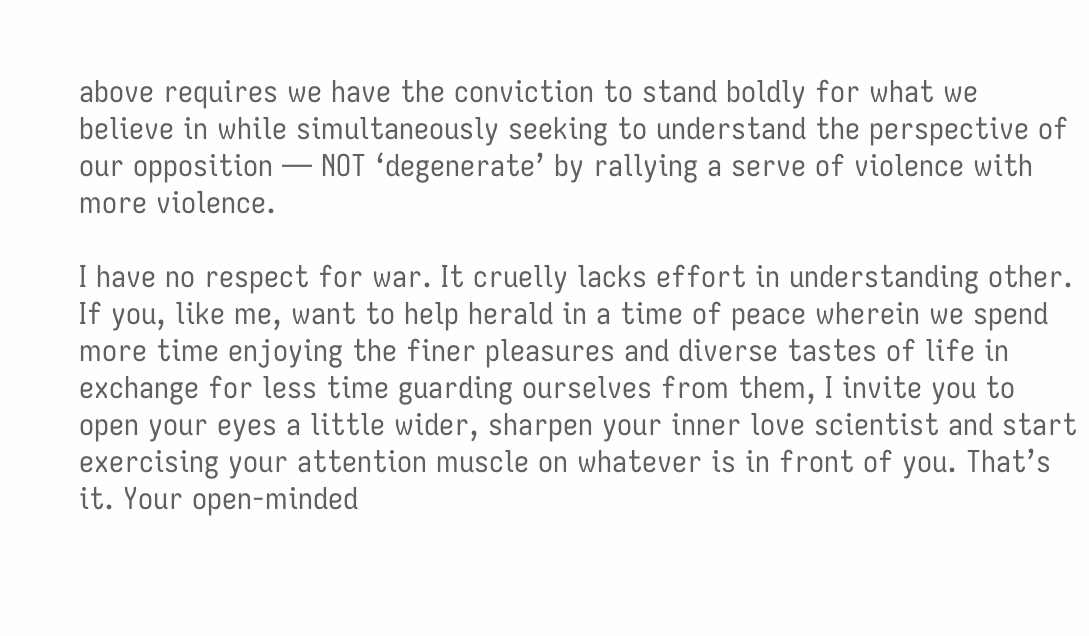above requires we have the conviction to stand boldly for what we believe in while simultaneously seeking to understand the perspective of our opposition — NOT ‘degenerate’ by rallying a serve of violence with more violence.

I have no respect for war. It cruelly lacks effort in understanding other. If you, like me, want to help herald in a time of peace wherein we spend more time enjoying the finer pleasures and diverse tastes of life in exchange for less time guarding ourselves from them, I invite you to open your eyes a little wider, sharpen your inner love scientist and start exercising your attention muscle on whatever is in front of you. That’s it. Your open-minded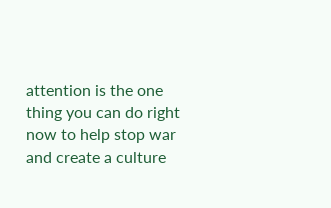attention is the one thing you can do right now to help stop war and create a culture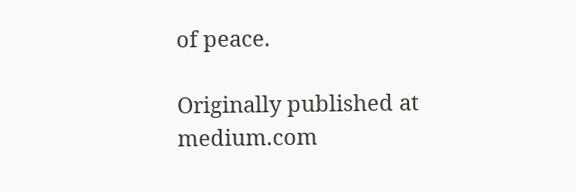of peace.

Originally published at medium.com